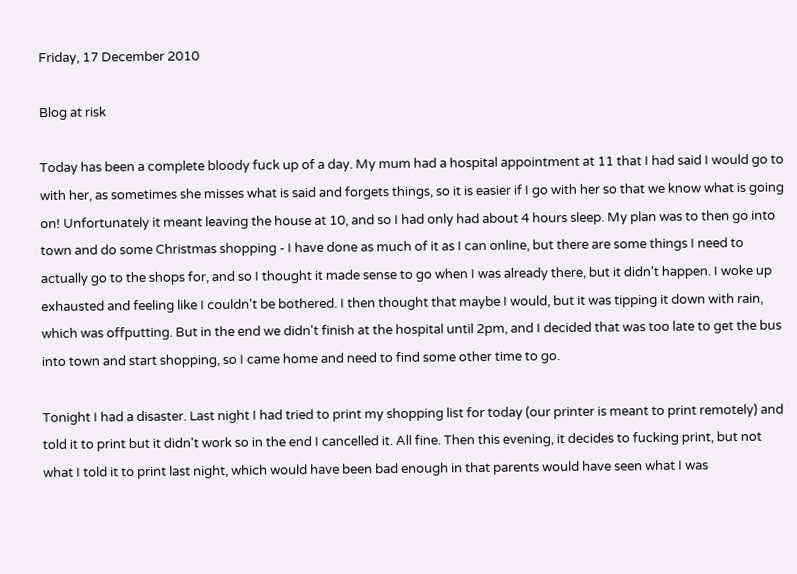Friday, 17 December 2010

Blog at risk

Today has been a complete bloody fuck up of a day. My mum had a hospital appointment at 11 that I had said I would go to with her, as sometimes she misses what is said and forgets things, so it is easier if I go with her so that we know what is going on! Unfortunately it meant leaving the house at 10, and so I had only had about 4 hours sleep. My plan was to then go into town and do some Christmas shopping - I have done as much of it as I can online, but there are some things I need to actually go to the shops for, and so I thought it made sense to go when I was already there, but it didn't happen. I woke up exhausted and feeling like I couldn't be bothered. I then thought that maybe I would, but it was tipping it down with rain, which was offputting. But in the end we didn't finish at the hospital until 2pm, and I decided that was too late to get the bus into town and start shopping, so I came home and need to find some other time to go.

Tonight I had a disaster. Last night I had tried to print my shopping list for today (our printer is meant to print remotely) and told it to print but it didn't work so in the end I cancelled it. All fine. Then this evening, it decides to fucking print, but not what I told it to print last night, which would have been bad enough in that parents would have seen what I was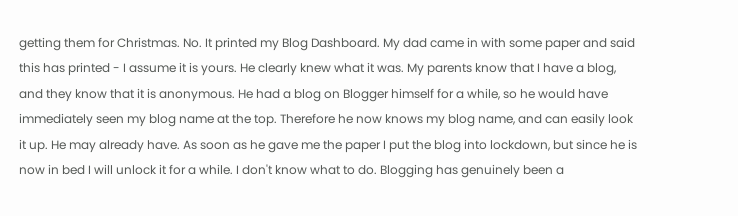getting them for Christmas. No. It printed my Blog Dashboard. My dad came in with some paper and said this has printed - I assume it is yours. He clearly knew what it was. My parents know that I have a blog, and they know that it is anonymous. He had a blog on Blogger himself for a while, so he would have immediately seen my blog name at the top. Therefore he now knows my blog name, and can easily look it up. He may already have. As soon as he gave me the paper I put the blog into lockdown, but since he is now in bed I will unlock it for a while. I don't know what to do. Blogging has genuinely been a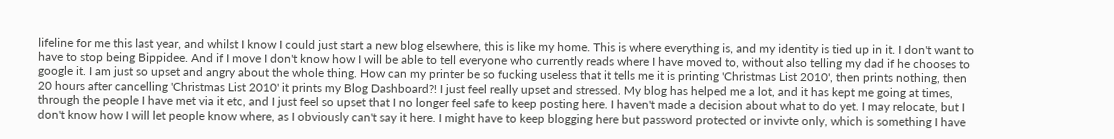lifeline for me this last year, and whilst I know I could just start a new blog elsewhere, this is like my home. This is where everything is, and my identity is tied up in it. I don't want to have to stop being Bippidee. And if I move I don't know how I will be able to tell everyone who currently reads where I have moved to, without also telling my dad if he chooses to google it. I am just so upset and angry about the whole thing. How can my printer be so fucking useless that it tells me it is printing 'Christmas List 2010', then prints nothing, then 20 hours after cancelling 'Christmas List 2010' it prints my Blog Dashboard?! I just feel really upset and stressed. My blog has helped me a lot, and it has kept me going at times, through the people I have met via it etc, and I just feel so upset that I no longer feel safe to keep posting here. I haven't made a decision about what to do yet. I may relocate, but I don't know how I will let people know where, as I obviously can't say it here. I might have to keep blogging here but password protected or invivte only, which is something I have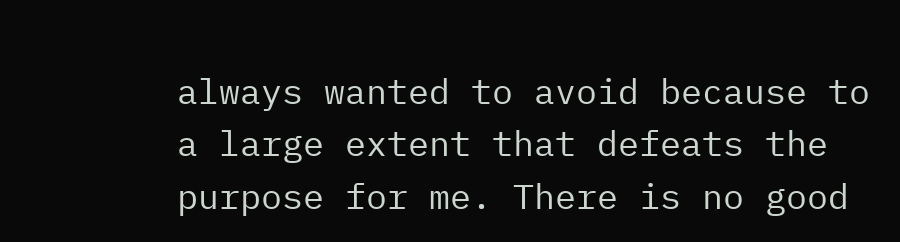always wanted to avoid because to a large extent that defeats the purpose for me. There is no good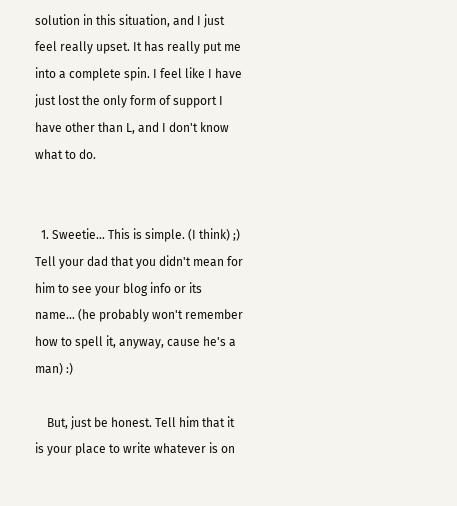solution in this situation, and I just feel really upset. It has really put me into a complete spin. I feel like I have just lost the only form of support I have other than L, and I don't know what to do.


  1. Sweetie... This is simple. (I think) ;) Tell your dad that you didn't mean for him to see your blog info or its name... (he probably won't remember how to spell it, anyway, cause he's a man) :)

    But, just be honest. Tell him that it is your place to write whatever is on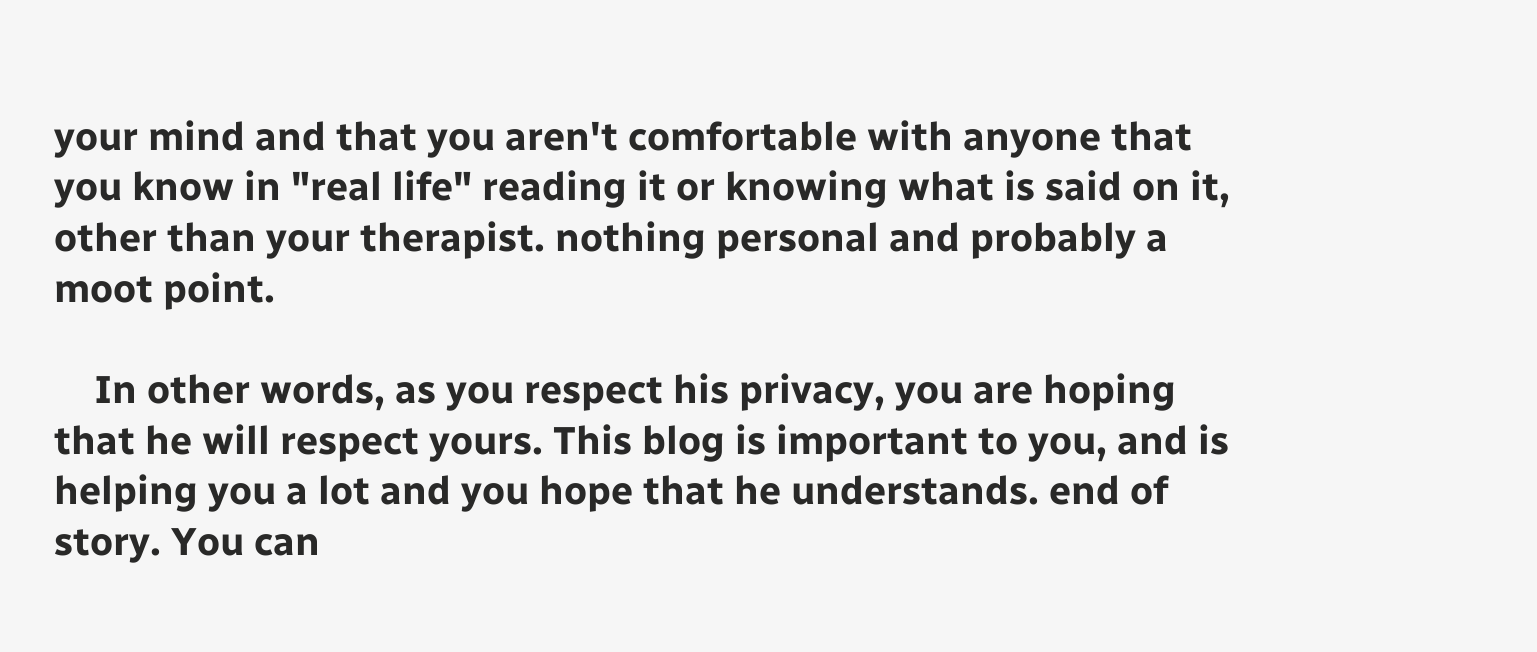your mind and that you aren't comfortable with anyone that you know in "real life" reading it or knowing what is said on it, other than your therapist. nothing personal and probably a moot point.

    In other words, as you respect his privacy, you are hoping that he will respect yours. This blog is important to you, and is helping you a lot and you hope that he understands. end of story. You can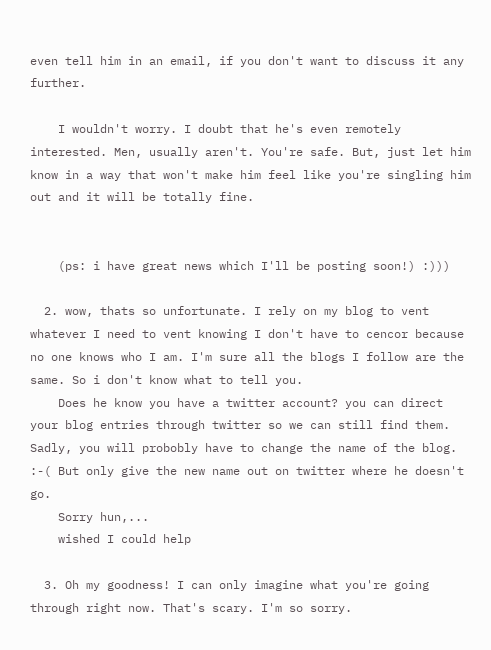even tell him in an email, if you don't want to discuss it any further.

    I wouldn't worry. I doubt that he's even remotely interested. Men, usually aren't. You're safe. But, just let him know in a way that won't make him feel like you're singling him out and it will be totally fine.


    (ps: i have great news which I'll be posting soon!) :)))

  2. wow, thats so unfortunate. I rely on my blog to vent whatever I need to vent knowing I don't have to cencor because no one knows who I am. I'm sure all the blogs I follow are the same. So i don't know what to tell you.
    Does he know you have a twitter account? you can direct your blog entries through twitter so we can still find them. Sadly, you will probobly have to change the name of the blog. :-( But only give the new name out on twitter where he doesn't go.
    Sorry hun,...
    wished I could help

  3. Oh my goodness! I can only imagine what you're going through right now. That's scary. I'm so sorry.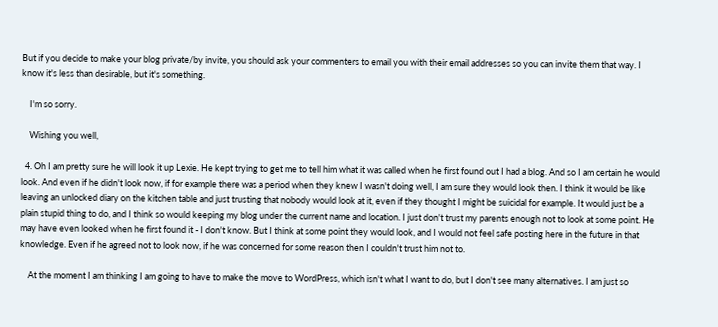But if you decide to make your blog private/by invite, you should ask your commenters to email you with their email addresses so you can invite them that way. I know it's less than desirable, but it's something.

    I'm so sorry.

    Wishing you well,

  4. Oh I am pretty sure he will look it up Lexie. He kept trying to get me to tell him what it was called when he first found out I had a blog. And so I am certain he would look. And even if he didn't look now, if for example there was a period when they knew I wasn't doing well, I am sure they would look then. I think it would be like leaving an unlocked diary on the kitchen table and just trusting that nobody would look at it, even if they thought I might be suicidal for example. It would just be a plain stupid thing to do, and I think so would keeping my blog under the current name and location. I just don't trust my parents enough not to look at some point. He may have even looked when he first found it - I don't know. But I think at some point they would look, and I would not feel safe posting here in the future in that knowledge. Even if he agreed not to look now, if he was concerned for some reason then I couldn't trust him not to.

    At the moment I am thinking I am going to have to make the move to WordPress, which isn't what I want to do, but I don't see many alternatives. I am just so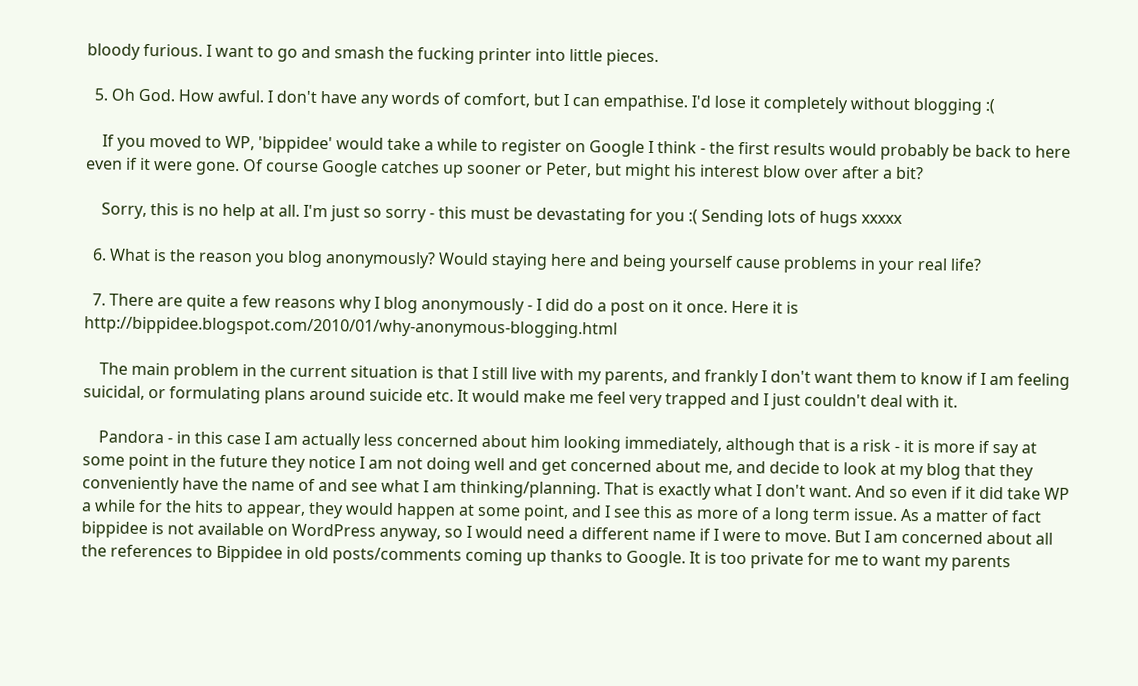bloody furious. I want to go and smash the fucking printer into little pieces.

  5. Oh God. How awful. I don't have any words of comfort, but I can empathise. I'd lose it completely without blogging :(

    If you moved to WP, 'bippidee' would take a while to register on Google I think - the first results would probably be back to here even if it were gone. Of course Google catches up sooner or Peter, but might his interest blow over after a bit?

    Sorry, this is no help at all. I'm just so sorry - this must be devastating for you :( Sending lots of hugs xxxxx

  6. What is the reason you blog anonymously? Would staying here and being yourself cause problems in your real life?

  7. There are quite a few reasons why I blog anonymously - I did do a post on it once. Here it is http://bippidee.blogspot.com/2010/01/why-anonymous-blogging.html

    The main problem in the current situation is that I still live with my parents, and frankly I don't want them to know if I am feeling suicidal, or formulating plans around suicide etc. It would make me feel very trapped and I just couldn't deal with it.

    Pandora - in this case I am actually less concerned about him looking immediately, although that is a risk - it is more if say at some point in the future they notice I am not doing well and get concerned about me, and decide to look at my blog that they conveniently have the name of and see what I am thinking/planning. That is exactly what I don't want. And so even if it did take WP a while for the hits to appear, they would happen at some point, and I see this as more of a long term issue. As a matter of fact bippidee is not available on WordPress anyway, so I would need a different name if I were to move. But I am concerned about all the references to Bippidee in old posts/comments coming up thanks to Google. It is too private for me to want my parents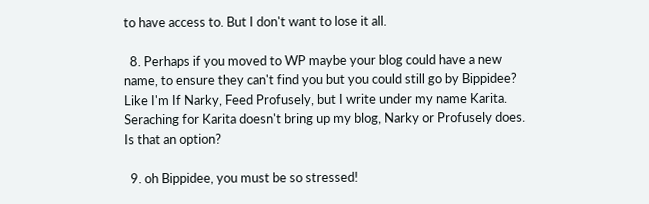to have access to. But I don't want to lose it all.

  8. Perhaps if you moved to WP maybe your blog could have a new name, to ensure they can't find you but you could still go by Bippidee? Like I'm If Narky, Feed Profusely, but I write under my name Karita. Seraching for Karita doesn't bring up my blog, Narky or Profusely does. Is that an option?

  9. oh Bippidee, you must be so stressed!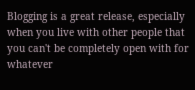Blogging is a great release, especially when you live with other people that you can't be completely open with for whatever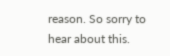reason. So sorry to hear about this.